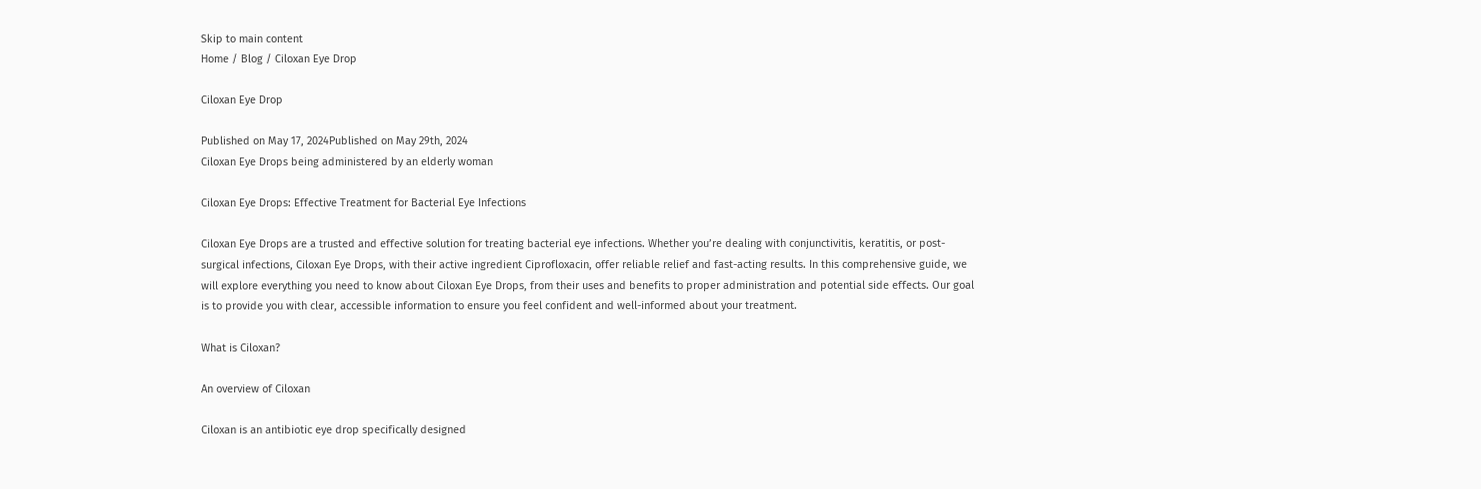Skip to main content
Home / Blog / Ciloxan Eye Drop

Ciloxan Eye Drop

Published on May 17, 2024Published on May 29th, 2024
Ciloxan Eye Drops being administered by an elderly woman

Ciloxan Eye Drops: Effective Treatment for Bacterial Eye Infections

Ciloxan Eye Drops are a trusted and effective solution for treating bacterial eye infections. Whether you’re dealing with conjunctivitis, keratitis, or post-surgical infections, Ciloxan Eye Drops, with their active ingredient Ciprofloxacin, offer reliable relief and fast-acting results. In this comprehensive guide, we will explore everything you need to know about Ciloxan Eye Drops, from their uses and benefits to proper administration and potential side effects. Our goal is to provide you with clear, accessible information to ensure you feel confident and well-informed about your treatment.

What is Ciloxan?

An overview of Ciloxan

Ciloxan is an antibiotic eye drop specifically designed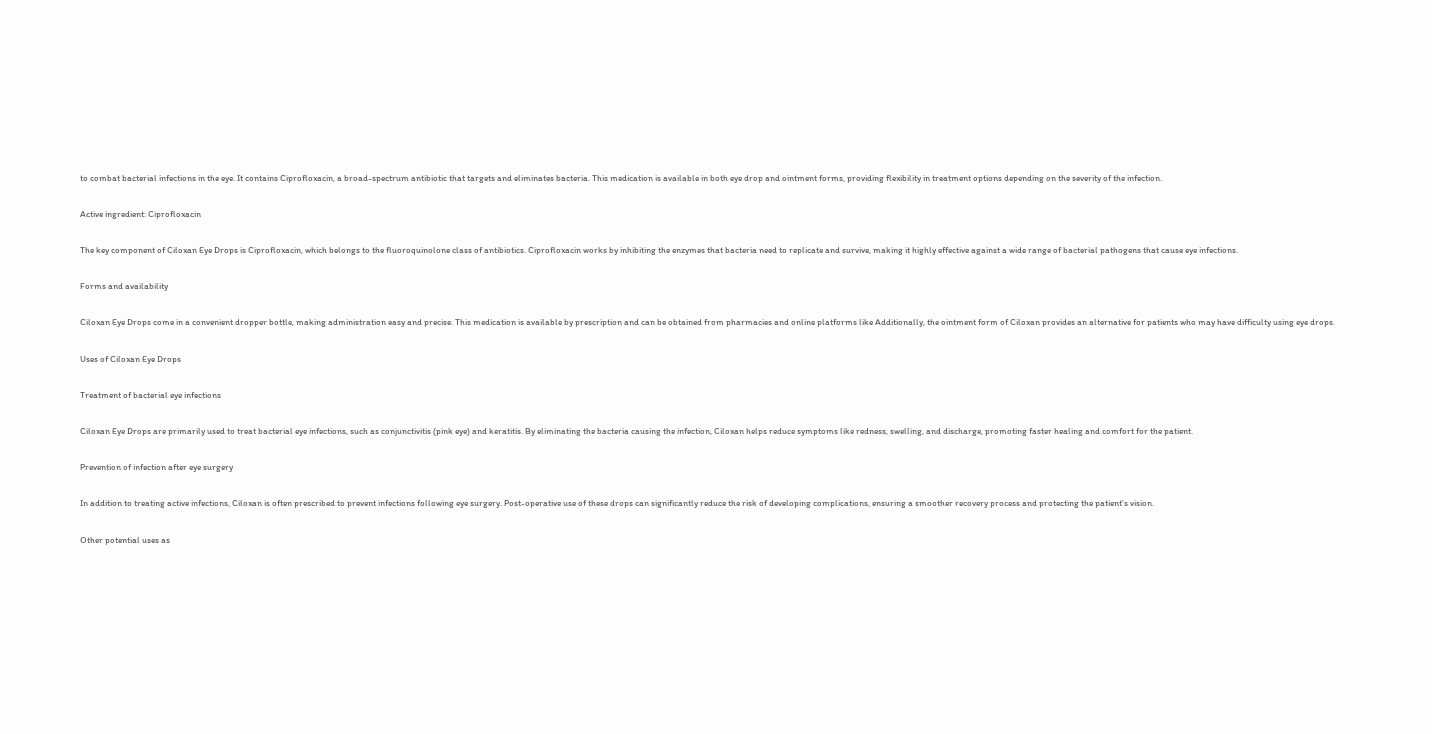to combat bacterial infections in the eye. It contains Ciprofloxacin, a broad-spectrum antibiotic that targets and eliminates bacteria. This medication is available in both eye drop and ointment forms, providing flexibility in treatment options depending on the severity of the infection.

Active ingredient: Ciprofloxacin

The key component of Ciloxan Eye Drops is Ciprofloxacin, which belongs to the fluoroquinolone class of antibiotics. Ciprofloxacin works by inhibiting the enzymes that bacteria need to replicate and survive, making it highly effective against a wide range of bacterial pathogens that cause eye infections.

Forms and availability

Ciloxan Eye Drops come in a convenient dropper bottle, making administration easy and precise. This medication is available by prescription and can be obtained from pharmacies and online platforms like Additionally, the ointment form of Ciloxan provides an alternative for patients who may have difficulty using eye drops.

Uses of Ciloxan Eye Drops

Treatment of bacterial eye infections

Ciloxan Eye Drops are primarily used to treat bacterial eye infections, such as conjunctivitis (pink eye) and keratitis. By eliminating the bacteria causing the infection, Ciloxan helps reduce symptoms like redness, swelling, and discharge, promoting faster healing and comfort for the patient.

Prevention of infection after eye surgery

In addition to treating active infections, Ciloxan is often prescribed to prevent infections following eye surgery. Post-operative use of these drops can significantly reduce the risk of developing complications, ensuring a smoother recovery process and protecting the patient’s vision.

Other potential uses as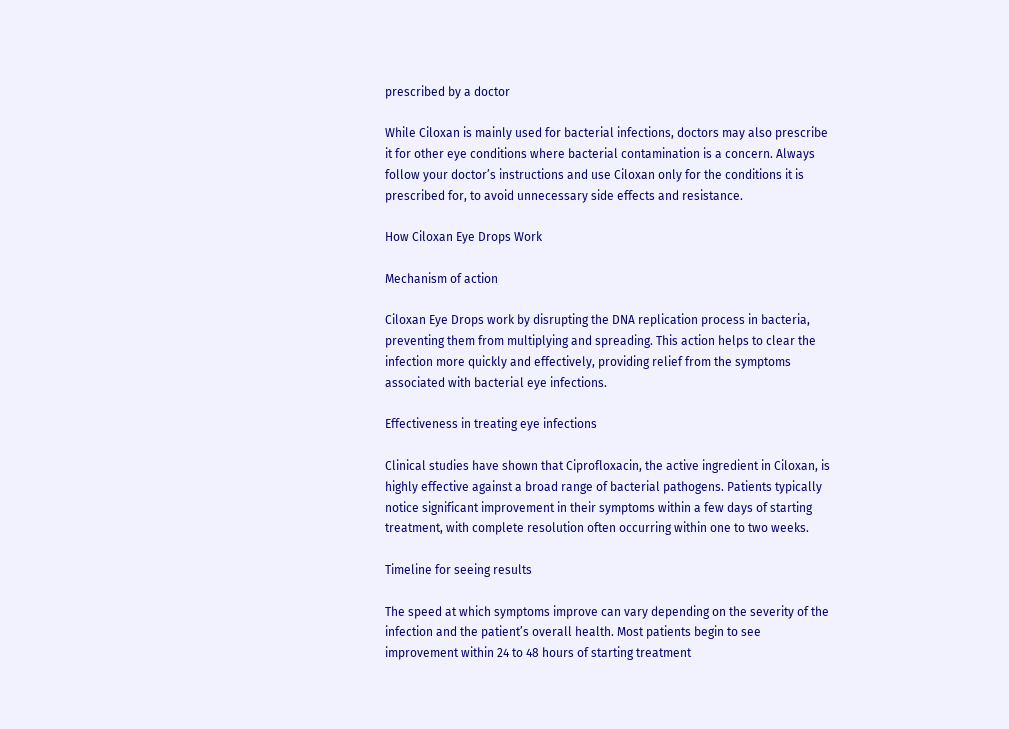prescribed by a doctor

While Ciloxan is mainly used for bacterial infections, doctors may also prescribe it for other eye conditions where bacterial contamination is a concern. Always follow your doctor’s instructions and use Ciloxan only for the conditions it is prescribed for, to avoid unnecessary side effects and resistance.

How Ciloxan Eye Drops Work

Mechanism of action

Ciloxan Eye Drops work by disrupting the DNA replication process in bacteria, preventing them from multiplying and spreading. This action helps to clear the infection more quickly and effectively, providing relief from the symptoms associated with bacterial eye infections.

Effectiveness in treating eye infections

Clinical studies have shown that Ciprofloxacin, the active ingredient in Ciloxan, is highly effective against a broad range of bacterial pathogens. Patients typically notice significant improvement in their symptoms within a few days of starting treatment, with complete resolution often occurring within one to two weeks.

Timeline for seeing results

The speed at which symptoms improve can vary depending on the severity of the infection and the patient’s overall health. Most patients begin to see improvement within 24 to 48 hours of starting treatment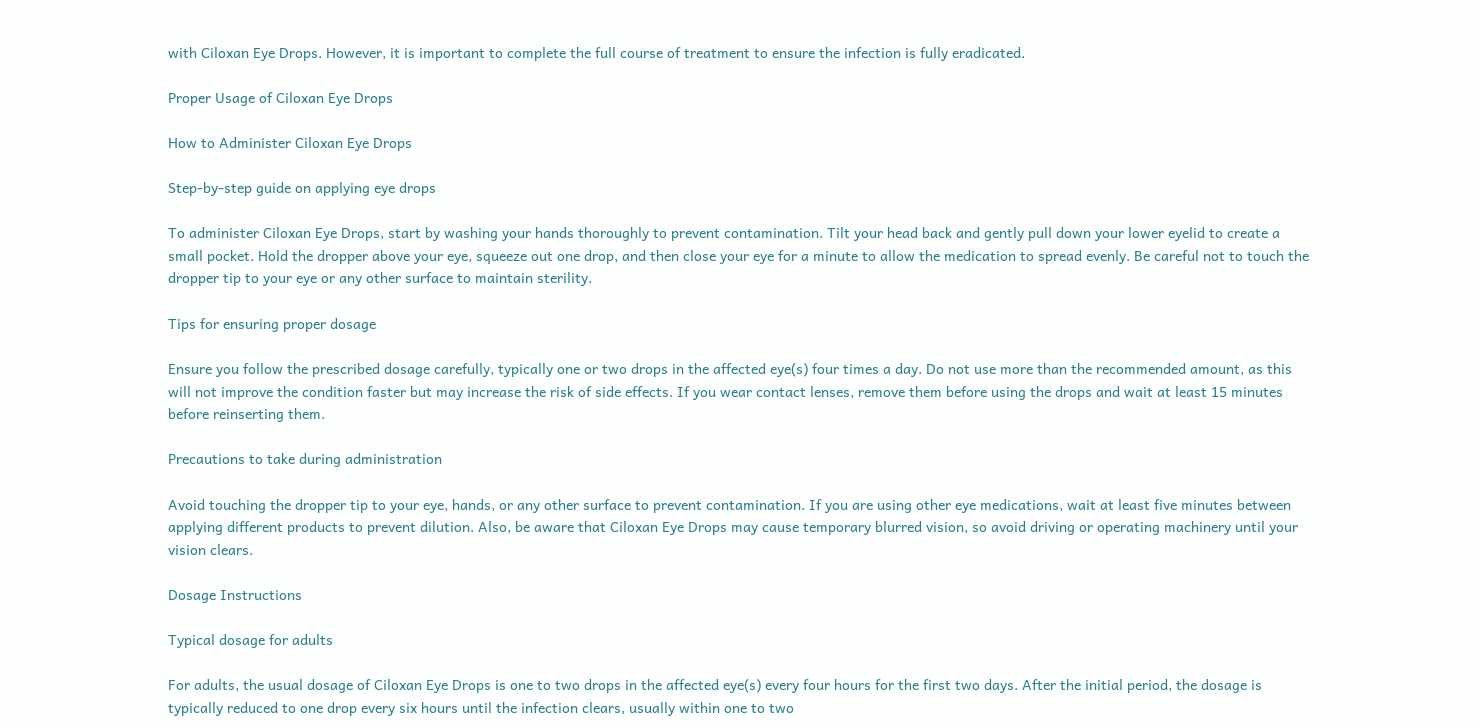with Ciloxan Eye Drops. However, it is important to complete the full course of treatment to ensure the infection is fully eradicated.

Proper Usage of Ciloxan Eye Drops

How to Administer Ciloxan Eye Drops

Step-by-step guide on applying eye drops

To administer Ciloxan Eye Drops, start by washing your hands thoroughly to prevent contamination. Tilt your head back and gently pull down your lower eyelid to create a small pocket. Hold the dropper above your eye, squeeze out one drop, and then close your eye for a minute to allow the medication to spread evenly. Be careful not to touch the dropper tip to your eye or any other surface to maintain sterility.

Tips for ensuring proper dosage

Ensure you follow the prescribed dosage carefully, typically one or two drops in the affected eye(s) four times a day. Do not use more than the recommended amount, as this will not improve the condition faster but may increase the risk of side effects. If you wear contact lenses, remove them before using the drops and wait at least 15 minutes before reinserting them.

Precautions to take during administration

Avoid touching the dropper tip to your eye, hands, or any other surface to prevent contamination. If you are using other eye medications, wait at least five minutes between applying different products to prevent dilution. Also, be aware that Ciloxan Eye Drops may cause temporary blurred vision, so avoid driving or operating machinery until your vision clears.

Dosage Instructions

Typical dosage for adults

For adults, the usual dosage of Ciloxan Eye Drops is one to two drops in the affected eye(s) every four hours for the first two days. After the initial period, the dosage is typically reduced to one drop every six hours until the infection clears, usually within one to two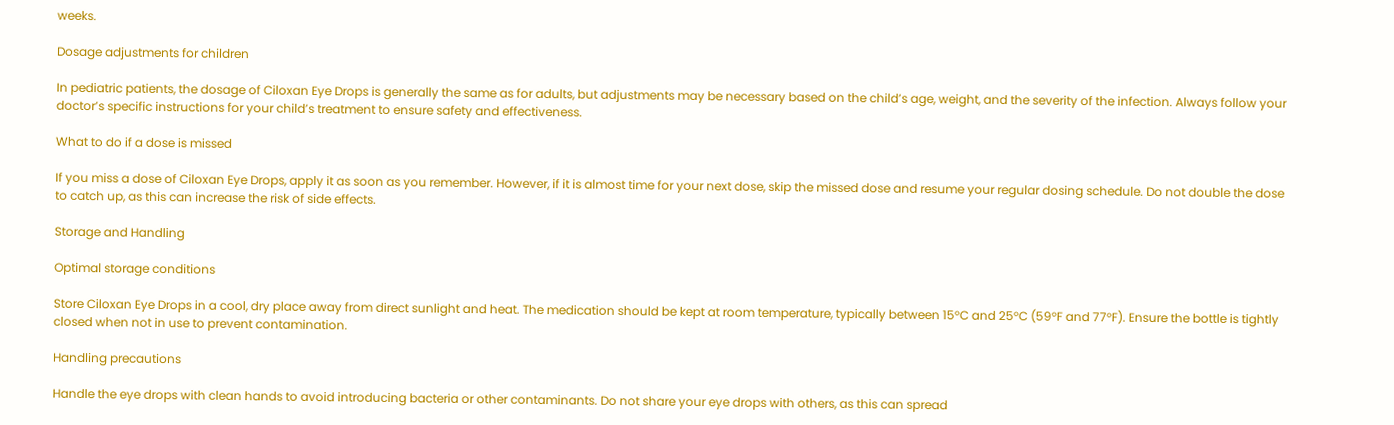weeks.

Dosage adjustments for children

In pediatric patients, the dosage of Ciloxan Eye Drops is generally the same as for adults, but adjustments may be necessary based on the child’s age, weight, and the severity of the infection. Always follow your doctor’s specific instructions for your child’s treatment to ensure safety and effectiveness.

What to do if a dose is missed

If you miss a dose of Ciloxan Eye Drops, apply it as soon as you remember. However, if it is almost time for your next dose, skip the missed dose and resume your regular dosing schedule. Do not double the dose to catch up, as this can increase the risk of side effects.

Storage and Handling

Optimal storage conditions

Store Ciloxan Eye Drops in a cool, dry place away from direct sunlight and heat. The medication should be kept at room temperature, typically between 15°C and 25°C (59°F and 77°F). Ensure the bottle is tightly closed when not in use to prevent contamination.

Handling precautions

Handle the eye drops with clean hands to avoid introducing bacteria or other contaminants. Do not share your eye drops with others, as this can spread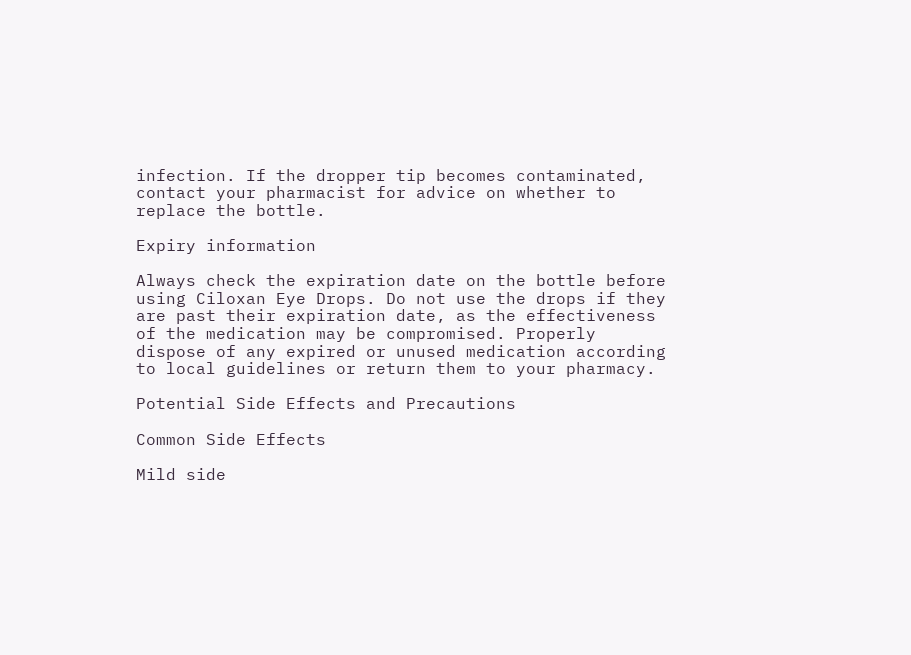infection. If the dropper tip becomes contaminated, contact your pharmacist for advice on whether to replace the bottle.

Expiry information

Always check the expiration date on the bottle before using Ciloxan Eye Drops. Do not use the drops if they are past their expiration date, as the effectiveness of the medication may be compromised. Properly dispose of any expired or unused medication according to local guidelines or return them to your pharmacy.

Potential Side Effects and Precautions

Common Side Effects

Mild side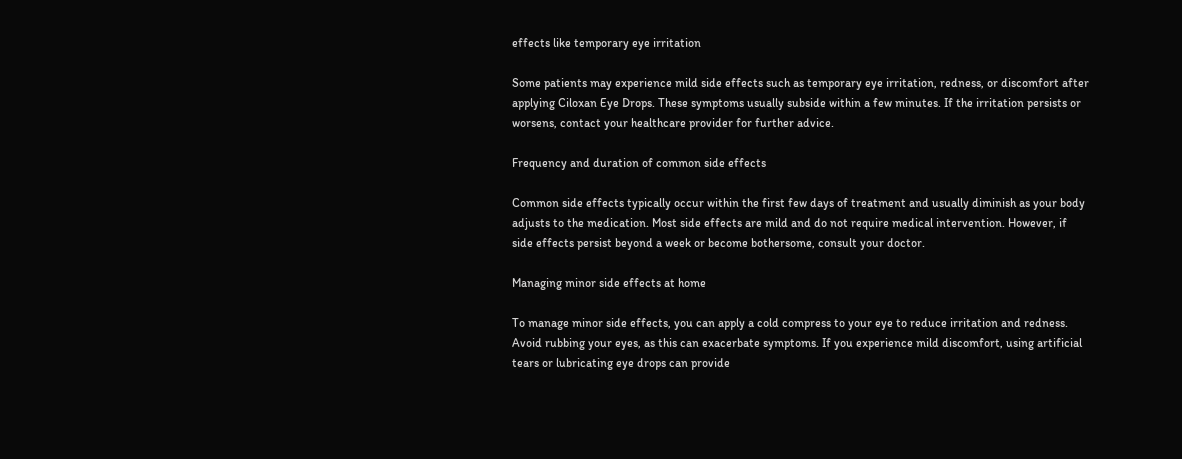effects like temporary eye irritation

Some patients may experience mild side effects such as temporary eye irritation, redness, or discomfort after applying Ciloxan Eye Drops. These symptoms usually subside within a few minutes. If the irritation persists or worsens, contact your healthcare provider for further advice.

Frequency and duration of common side effects

Common side effects typically occur within the first few days of treatment and usually diminish as your body adjusts to the medication. Most side effects are mild and do not require medical intervention. However, if side effects persist beyond a week or become bothersome, consult your doctor.

Managing minor side effects at home

To manage minor side effects, you can apply a cold compress to your eye to reduce irritation and redness. Avoid rubbing your eyes, as this can exacerbate symptoms. If you experience mild discomfort, using artificial tears or lubricating eye drops can provide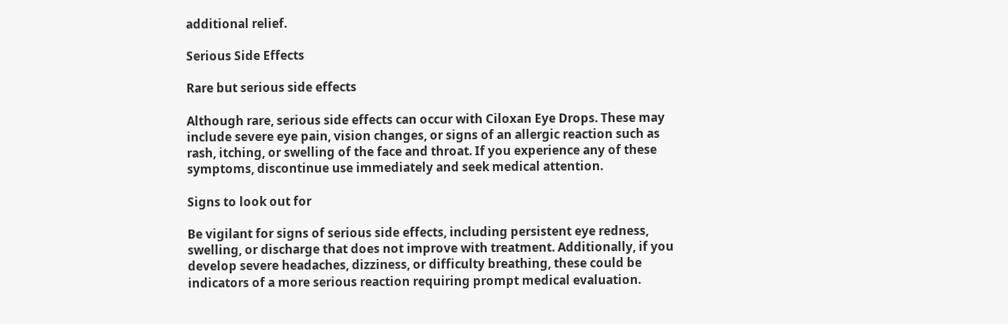additional relief.

Serious Side Effects

Rare but serious side effects

Although rare, serious side effects can occur with Ciloxan Eye Drops. These may include severe eye pain, vision changes, or signs of an allergic reaction such as rash, itching, or swelling of the face and throat. If you experience any of these symptoms, discontinue use immediately and seek medical attention.

Signs to look out for

Be vigilant for signs of serious side effects, including persistent eye redness, swelling, or discharge that does not improve with treatment. Additionally, if you develop severe headaches, dizziness, or difficulty breathing, these could be indicators of a more serious reaction requiring prompt medical evaluation.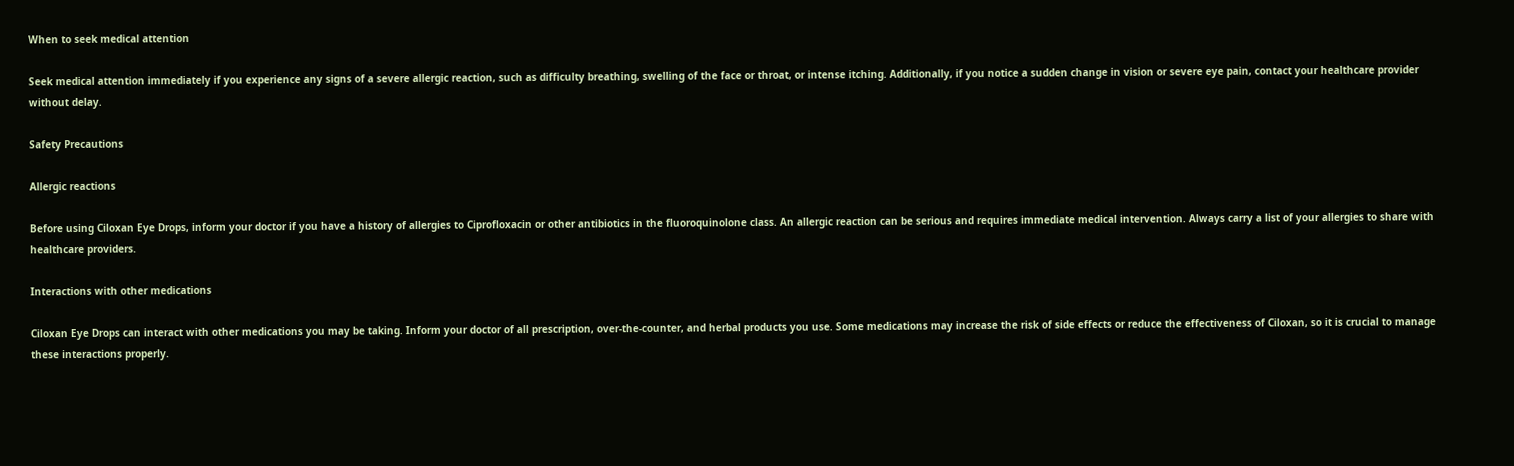When to seek medical attention

Seek medical attention immediately if you experience any signs of a severe allergic reaction, such as difficulty breathing, swelling of the face or throat, or intense itching. Additionally, if you notice a sudden change in vision or severe eye pain, contact your healthcare provider without delay.

Safety Precautions

Allergic reactions

Before using Ciloxan Eye Drops, inform your doctor if you have a history of allergies to Ciprofloxacin or other antibiotics in the fluoroquinolone class. An allergic reaction can be serious and requires immediate medical intervention. Always carry a list of your allergies to share with healthcare providers.

Interactions with other medications

Ciloxan Eye Drops can interact with other medications you may be taking. Inform your doctor of all prescription, over-the-counter, and herbal products you use. Some medications may increase the risk of side effects or reduce the effectiveness of Ciloxan, so it is crucial to manage these interactions properly.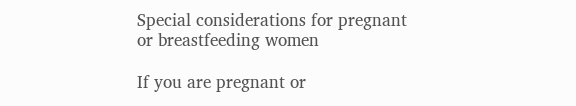Special considerations for pregnant or breastfeeding women

If you are pregnant or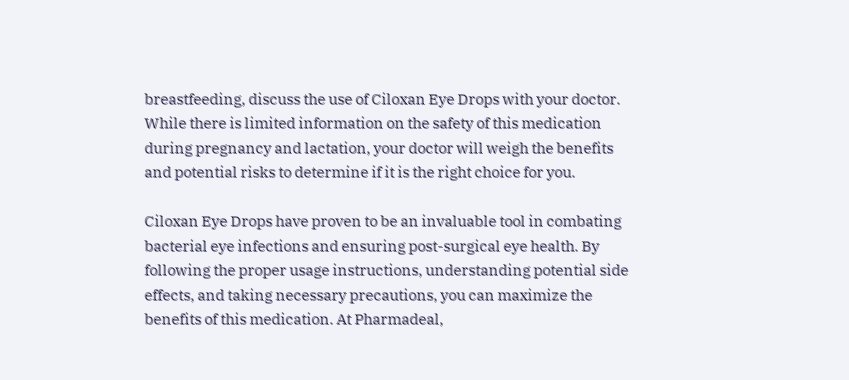breastfeeding, discuss the use of Ciloxan Eye Drops with your doctor. While there is limited information on the safety of this medication during pregnancy and lactation, your doctor will weigh the benefits and potential risks to determine if it is the right choice for you.

Ciloxan Eye Drops have proven to be an invaluable tool in combating bacterial eye infections and ensuring post-surgical eye health. By following the proper usage instructions, understanding potential side effects, and taking necessary precautions, you can maximize the benefits of this medication. At Pharmadeal,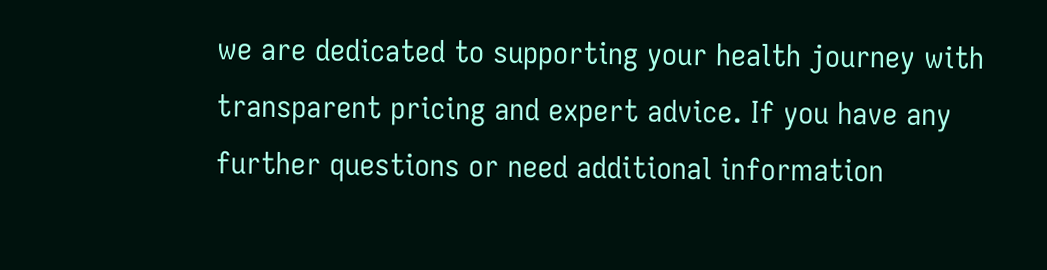we are dedicated to supporting your health journey with transparent pricing and expert advice. If you have any further questions or need additional information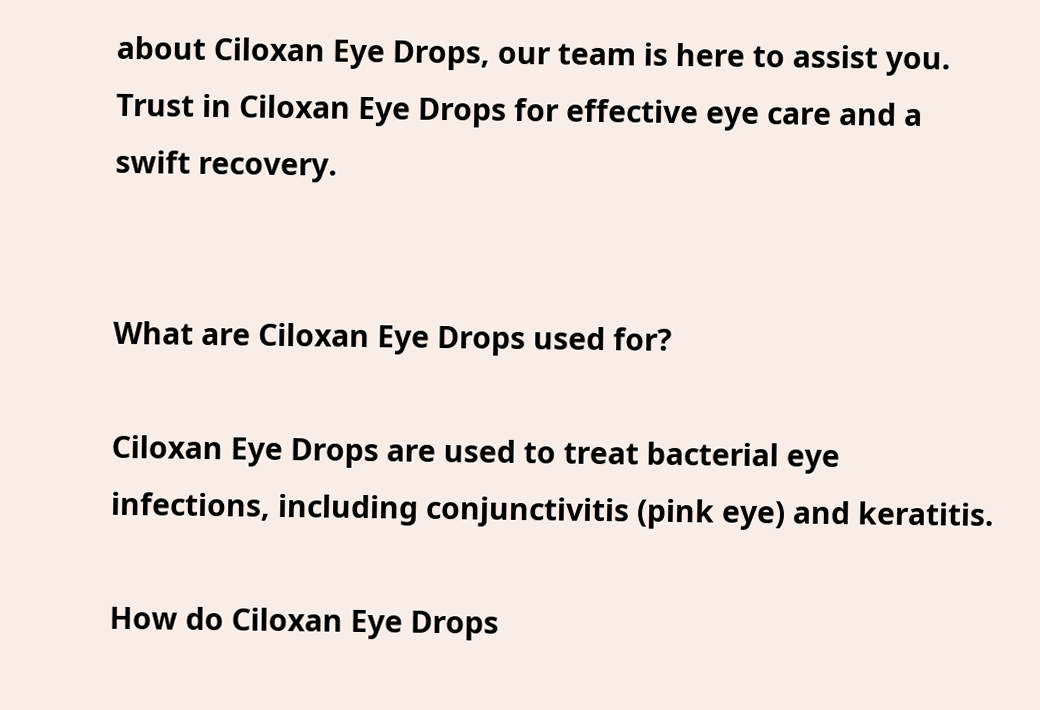about Ciloxan Eye Drops, our team is here to assist you. Trust in Ciloxan Eye Drops for effective eye care and a swift recovery.


What are Ciloxan Eye Drops used for?

Ciloxan Eye Drops are used to treat bacterial eye infections, including conjunctivitis (pink eye) and keratitis.

How do Ciloxan Eye Drops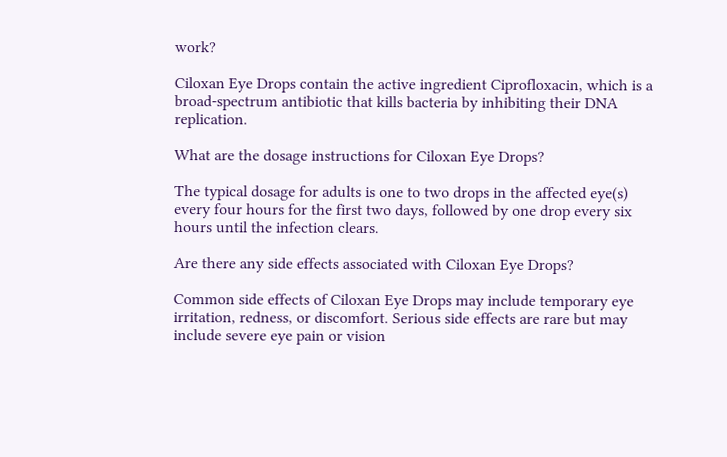work?

Ciloxan Eye Drops contain the active ingredient Ciprofloxacin, which is a broad-spectrum antibiotic that kills bacteria by inhibiting their DNA replication.

What are the dosage instructions for Ciloxan Eye Drops?

The typical dosage for adults is one to two drops in the affected eye(s) every four hours for the first two days, followed by one drop every six hours until the infection clears.

Are there any side effects associated with Ciloxan Eye Drops?

Common side effects of Ciloxan Eye Drops may include temporary eye irritation, redness, or discomfort. Serious side effects are rare but may include severe eye pain or vision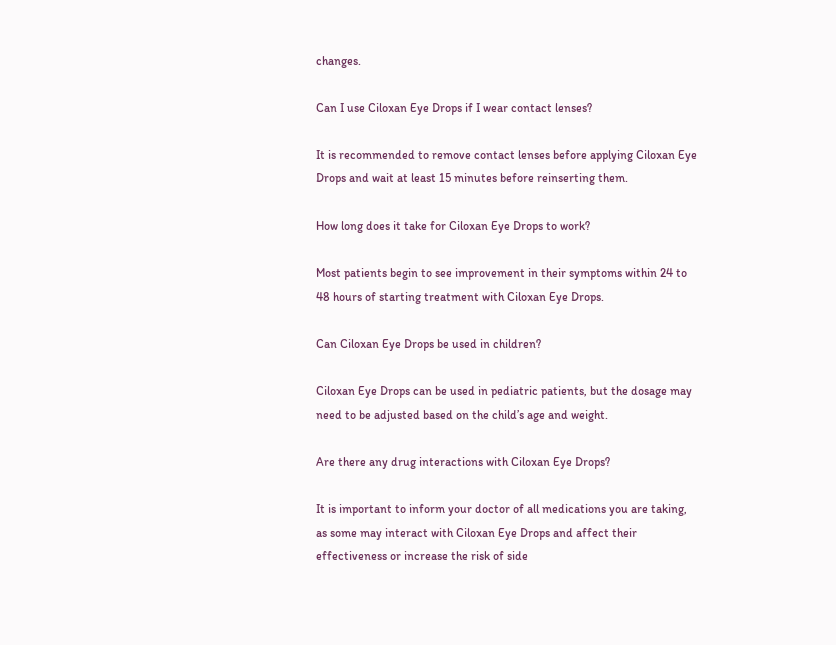changes.

Can I use Ciloxan Eye Drops if I wear contact lenses?

It is recommended to remove contact lenses before applying Ciloxan Eye Drops and wait at least 15 minutes before reinserting them.

How long does it take for Ciloxan Eye Drops to work?

Most patients begin to see improvement in their symptoms within 24 to 48 hours of starting treatment with Ciloxan Eye Drops.

Can Ciloxan Eye Drops be used in children?

Ciloxan Eye Drops can be used in pediatric patients, but the dosage may need to be adjusted based on the child’s age and weight.

Are there any drug interactions with Ciloxan Eye Drops?

It is important to inform your doctor of all medications you are taking, as some may interact with Ciloxan Eye Drops and affect their effectiveness or increase the risk of side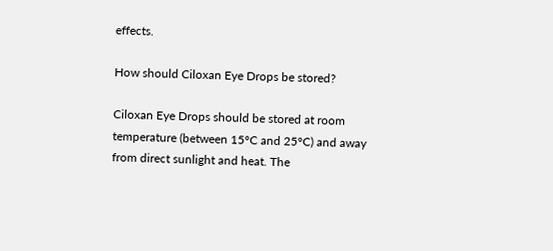effects.

How should Ciloxan Eye Drops be stored?

Ciloxan Eye Drops should be stored at room temperature (between 15°C and 25°C) and away from direct sunlight and heat. The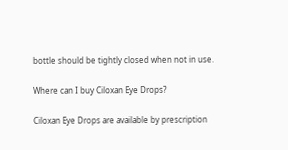bottle should be tightly closed when not in use.

Where can I buy Ciloxan Eye Drops?

Ciloxan Eye Drops are available by prescription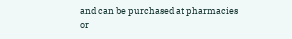and can be purchased at pharmacies or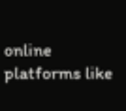online platforms like